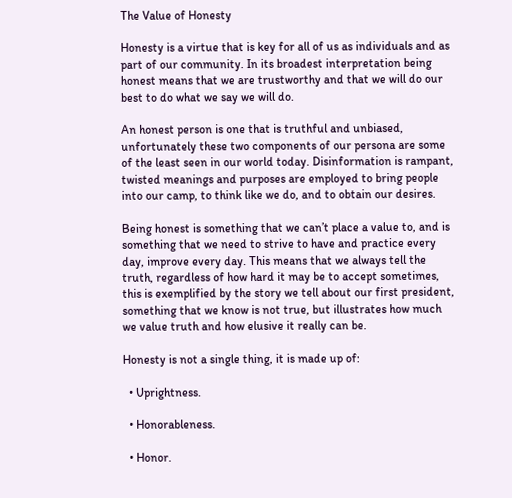The Value of Honesty

Honesty is a virtue that is key for all of us as individuals and as part of our community. In its broadest interpretation being honest means that we are trustworthy and that we will do our best to do what we say we will do.

An honest person is one that is truthful and unbiased, unfortunately these two components of our persona are some of the least seen in our world today. Disinformation is rampant, twisted meanings and purposes are employed to bring people into our camp, to think like we do, and to obtain our desires.

Being honest is something that we can’t place a value to, and is something that we need to strive to have and practice every day, improve every day. This means that we always tell the truth, regardless of how hard it may be to accept sometimes, this is exemplified by the story we tell about our first president, something that we know is not true, but illustrates how much we value truth and how elusive it really can be.

Honesty is not a single thing, it is made up of:

  • Uprightness.

  • Honorableness.

  • Honor.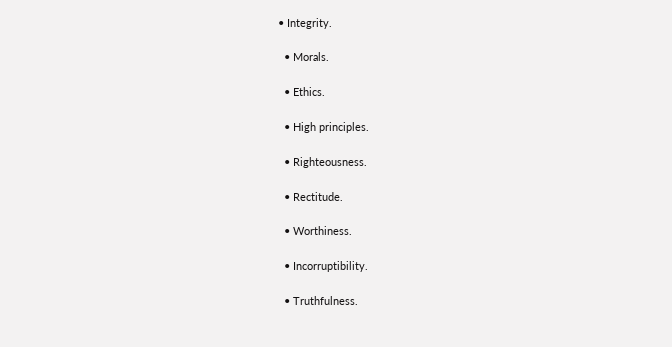• Integrity.

  • Morals.

  • Ethics.

  • High principles.

  • Righteousness.

  • Rectitude.

  • Worthiness.

  • Incorruptibility.

  • Truthfulness.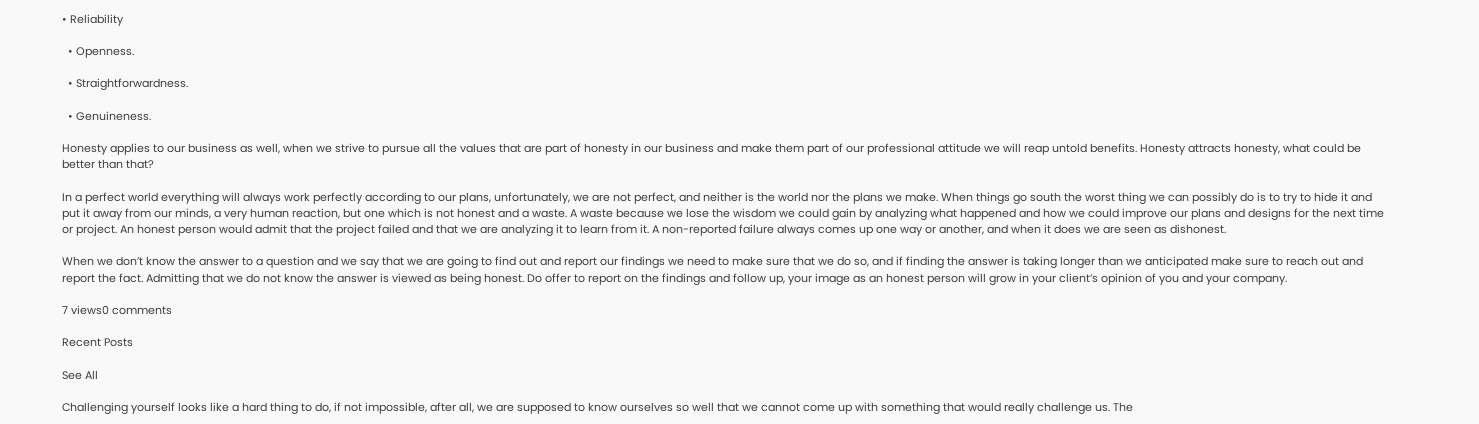• Reliability

  • Openness.

  • Straightforwardness.

  • Genuineness.

Honesty applies to our business as well, when we strive to pursue all the values that are part of honesty in our business and make them part of our professional attitude we will reap untold benefits. Honesty attracts honesty, what could be better than that?

In a perfect world everything will always work perfectly according to our plans, unfortunately, we are not perfect, and neither is the world nor the plans we make. When things go south the worst thing we can possibly do is to try to hide it and put it away from our minds, a very human reaction, but one which is not honest and a waste. A waste because we lose the wisdom we could gain by analyzing what happened and how we could improve our plans and designs for the next time or project. An honest person would admit that the project failed and that we are analyzing it to learn from it. A non-reported failure always comes up one way or another, and when it does we are seen as dishonest.

When we don’t know the answer to a question and we say that we are going to find out and report our findings we need to make sure that we do so, and if finding the answer is taking longer than we anticipated make sure to reach out and report the fact. Admitting that we do not know the answer is viewed as being honest. Do offer to report on the findings and follow up, your image as an honest person will grow in your client’s opinion of you and your company.

7 views0 comments

Recent Posts

See All

Challenging yourself looks like a hard thing to do, if not impossible, after all, we are supposed to know ourselves so well that we cannot come up with something that would really challenge us. The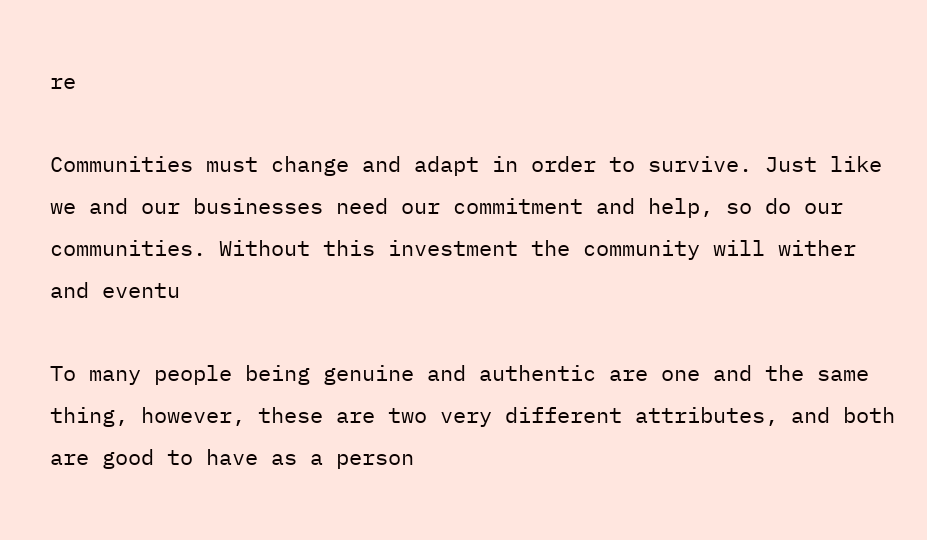re

Communities must change and adapt in order to survive. Just like we and our businesses need our commitment and help, so do our communities. Without this investment the community will wither and eventu

To many people being genuine and authentic are one and the same thing, however, these are two very different attributes, and both are good to have as a person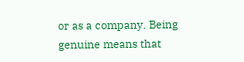or as a company. Being genuine means that